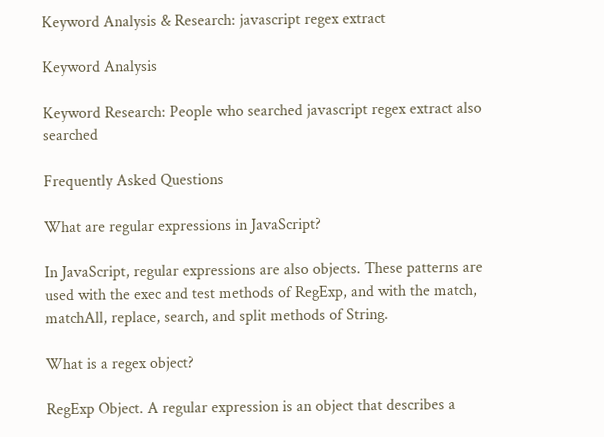Keyword Analysis & Research: javascript regex extract

Keyword Analysis

Keyword Research: People who searched javascript regex extract also searched

Frequently Asked Questions

What are regular expressions in JavaScript?

In JavaScript, regular expressions are also objects. These patterns are used with the exec and test methods of RegExp, and with the match, matchAll, replace, search, and split methods of String.

What is a regex object?

RegExp Object. A regular expression is an object that describes a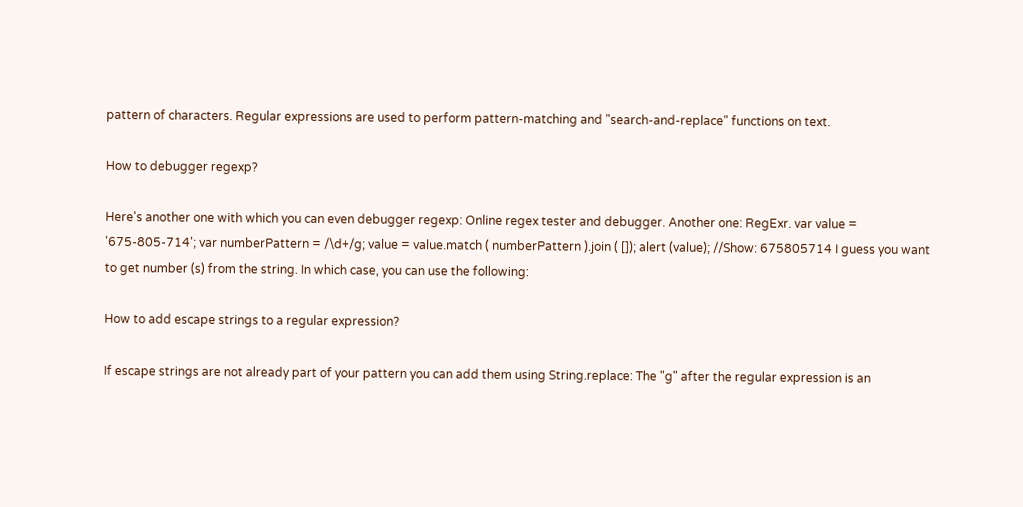pattern of characters. Regular expressions are used to perform pattern-matching and "search-and-replace" functions on text.

How to debugger regexp?

Here's another one with which you can even debugger regexp: Online regex tester and debugger. Another one: RegExr. var value = '675-805-714'; var numberPattern = /\d+/g; value = value.match ( numberPattern ).join ( []); alert (value); //Show: 675805714 I guess you want to get number (s) from the string. In which case, you can use the following:

How to add escape strings to a regular expression?

If escape strings are not already part of your pattern you can add them using String.replace: The "g" after the regular expression is an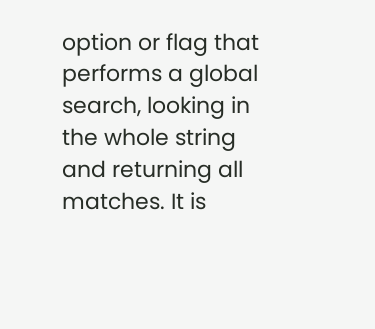option or flag that performs a global search, looking in the whole string and returning all matches. It is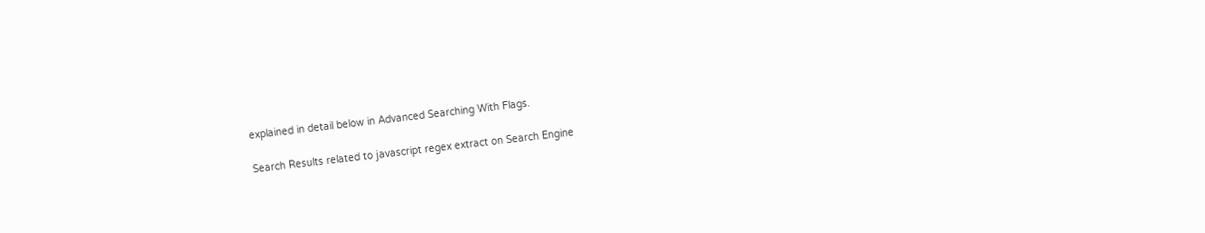explained in detail below in Advanced Searching With Flags.

Search Results related to javascript regex extract on Search Engine